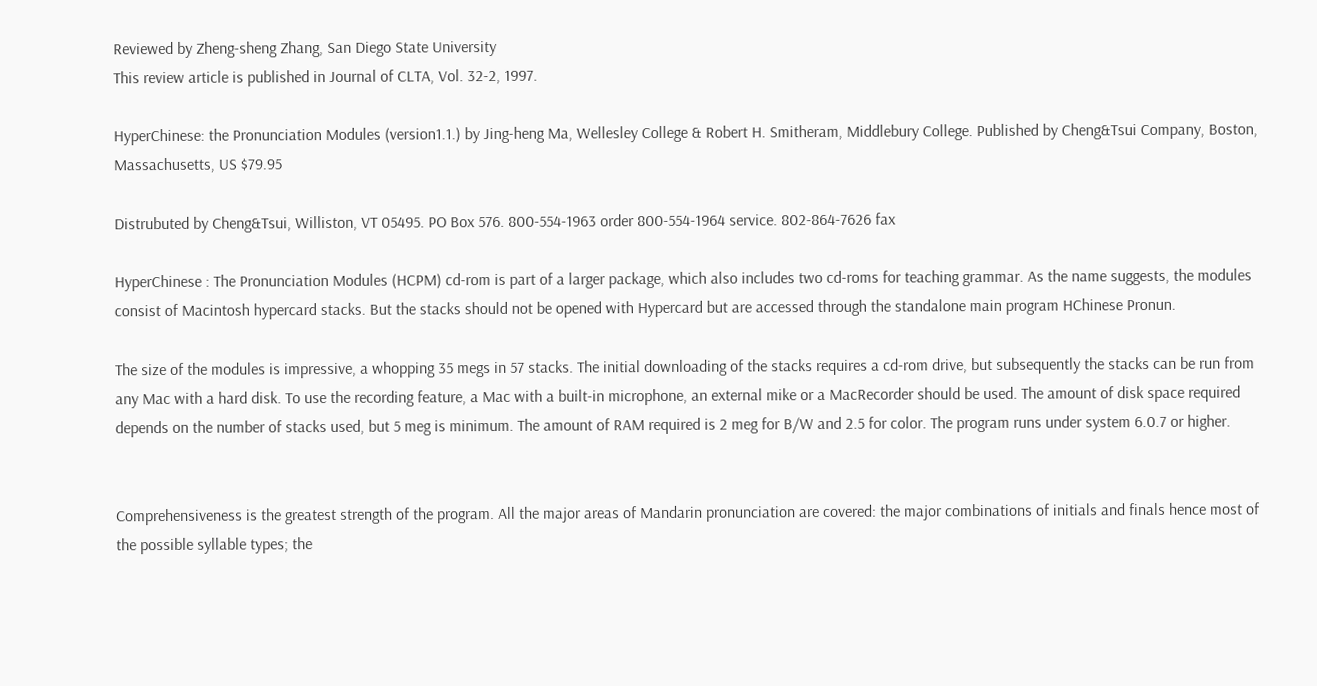Reviewed by Zheng-sheng Zhang, San Diego State University
This review article is published in Journal of CLTA, Vol. 32-2, 1997.

HyperChinese: the Pronunciation Modules (version1.1.) by Jing-heng Ma, Wellesley College & Robert H. Smitheram, Middlebury College. Published by Cheng&Tsui Company, Boston, Massachusetts, US $79.95

Distrubuted by Cheng&Tsui, Williston, VT 05495. PO Box 576. 800-554-1963 order 800-554-1964 service. 802-864-7626 fax

HyperChinese : The Pronunciation Modules (HCPM) cd-rom is part of a larger package, which also includes two cd-roms for teaching grammar. As the name suggests, the modules consist of Macintosh hypercard stacks. But the stacks should not be opened with Hypercard but are accessed through the standalone main program HChinese Pronun.

The size of the modules is impressive, a whopping 35 megs in 57 stacks. The initial downloading of the stacks requires a cd-rom drive, but subsequently the stacks can be run from any Mac with a hard disk. To use the recording feature, a Mac with a built-in microphone, an external mike or a MacRecorder should be used. The amount of disk space required depends on the number of stacks used, but 5 meg is minimum. The amount of RAM required is 2 meg for B/W and 2.5 for color. The program runs under system 6.0.7 or higher.


Comprehensiveness is the greatest strength of the program. All the major areas of Mandarin pronunciation are covered: the major combinations of initials and finals hence most of the possible syllable types; the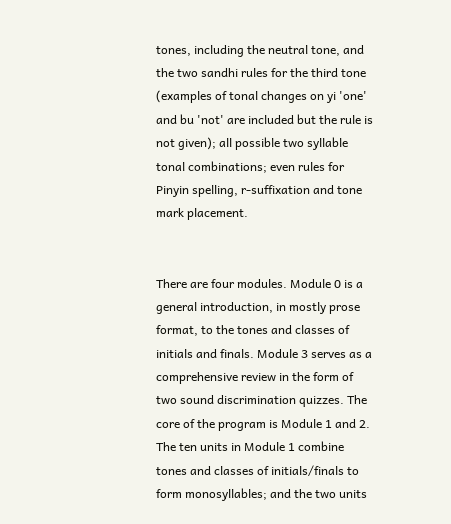tones, including the neutral tone, and the two sandhi rules for the third tone (examples of tonal changes on yi 'one' and bu 'not' are included but the rule is not given); all possible two syllable tonal combinations; even rules for Pinyin spelling, r-suffixation and tone mark placement.


There are four modules. Module 0 is a general introduction, in mostly prose format, to the tones and classes of initials and finals. Module 3 serves as a comprehensive review in the form of two sound discrimination quizzes. The core of the program is Module 1 and 2. The ten units in Module 1 combine tones and classes of initials/finals to form monosyllables; and the two units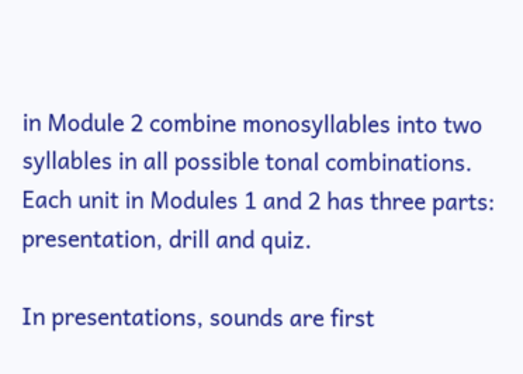in Module 2 combine monosyllables into two syllables in all possible tonal combinations. Each unit in Modules 1 and 2 has three parts: presentation, drill and quiz.

In presentations, sounds are first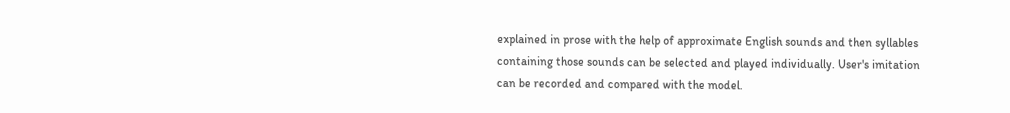explained in prose with the help of approximate English sounds and then syllables containing those sounds can be selected and played individually. User's imitation can be recorded and compared with the model.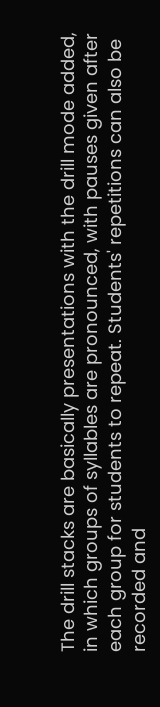The drill stacks are basically presentations with the drill mode added, in which groups of syllables are pronounced, with pauses given after each group for students to repeat. Students' repetitions can also be recorded and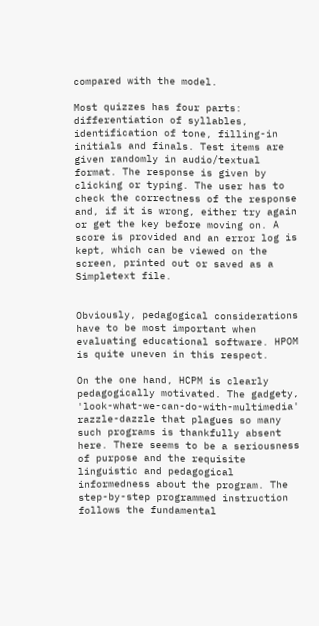compared with the model.

Most quizzes has four parts: differentiation of syllables, identification of tone, filling-in initials and finals. Test items are given randomly in audio/textual format. The response is given by clicking or typing. The user has to check the correctness of the response and, if it is wrong, either try again or get the key before moving on. A score is provided and an error log is kept, which can be viewed on the screen, printed out or saved as a Simpletext file.


Obviously, pedagogical considerations have to be most important when evaluating educational software. HPOM is quite uneven in this respect.

On the one hand, HCPM is clearly pedagogically motivated. The gadgety, 'look-what-we-can-do-with-multimedia' razzle-dazzle that plagues so many such programs is thankfully absent here. There seems to be a seriousness of purpose and the requisite linguistic and pedagogical informedness about the program. The step-by-step programmed instruction follows the fundamental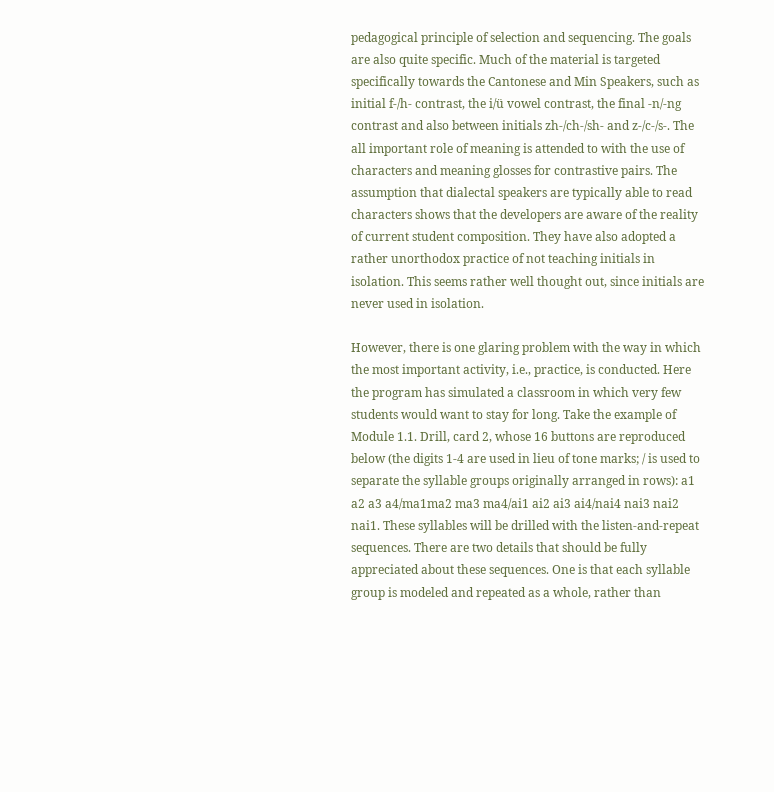pedagogical principle of selection and sequencing. The goals are also quite specific. Much of the material is targeted specifically towards the Cantonese and Min Speakers, such as initial f-/h- contrast, the i/ü vowel contrast, the final -n/-ng contrast and also between initials zh-/ch-/sh- and z-/c-/s-. The all important role of meaning is attended to with the use of characters and meaning glosses for contrastive pairs. The assumption that dialectal speakers are typically able to read characters shows that the developers are aware of the reality of current student composition. They have also adopted a rather unorthodox practice of not teaching initials in isolation. This seems rather well thought out, since initials are never used in isolation.

However, there is one glaring problem with the way in which the most important activity, i.e., practice, is conducted. Here the program has simulated a classroom in which very few students would want to stay for long. Take the example of Module 1.1. Drill, card 2, whose 16 buttons are reproduced below (the digits 1-4 are used in lieu of tone marks; / is used to separate the syllable groups originally arranged in rows): a1 a2 a3 a4/ma1ma2 ma3 ma4/ai1 ai2 ai3 ai4/nai4 nai3 nai2 nai1. These syllables will be drilled with the listen-and-repeat sequences. There are two details that should be fully appreciated about these sequences. One is that each syllable group is modeled and repeated as a whole, rather than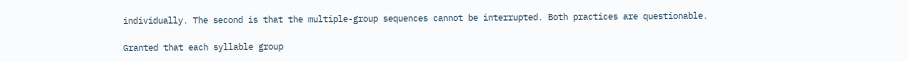individually. The second is that the multiple-group sequences cannot be interrupted. Both practices are questionable.

Granted that each syllable group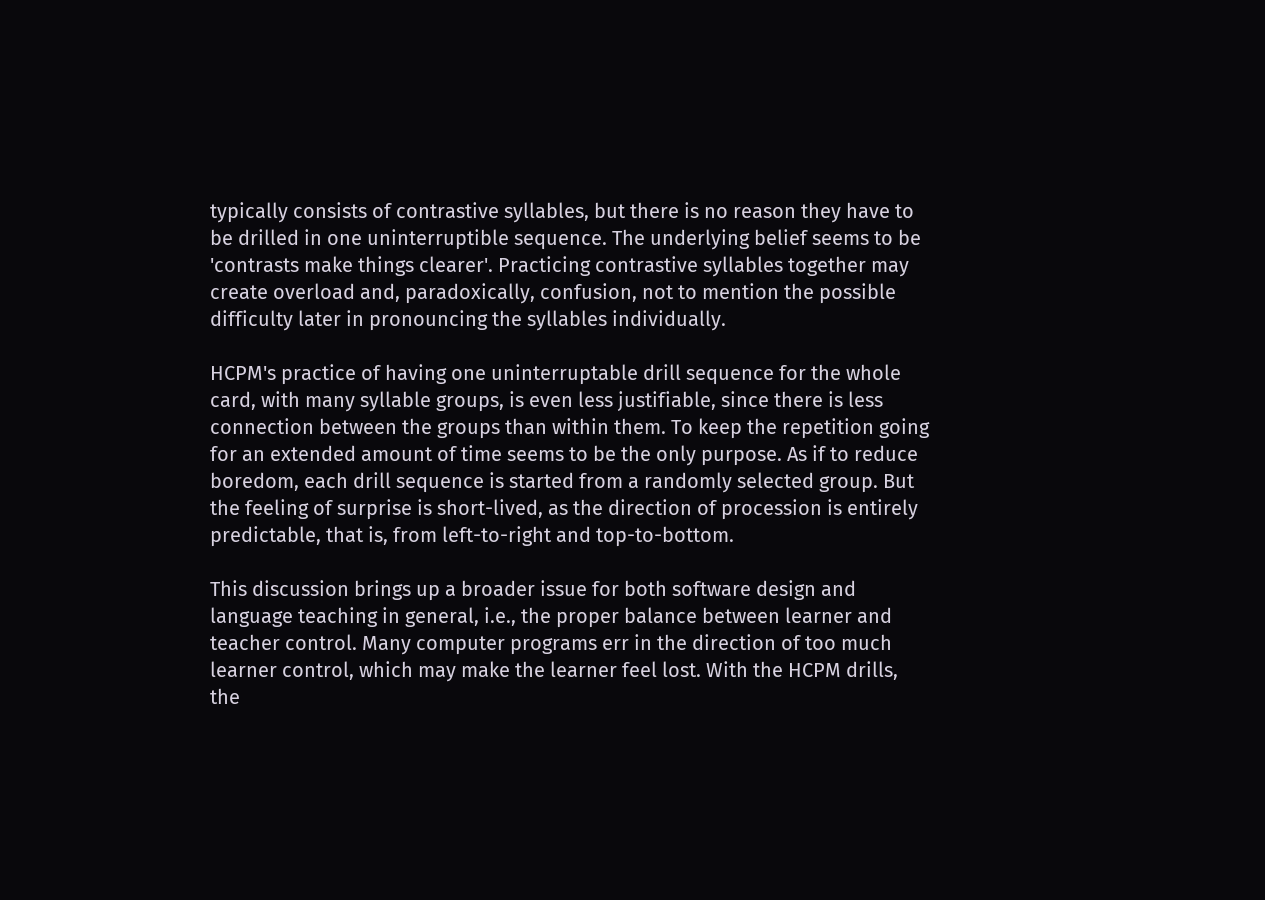typically consists of contrastive syllables, but there is no reason they have to be drilled in one uninterruptible sequence. The underlying belief seems to be 'contrasts make things clearer'. Practicing contrastive syllables together may create overload and, paradoxically, confusion, not to mention the possible difficulty later in pronouncing the syllables individually.

HCPM's practice of having one uninterruptable drill sequence for the whole card, with many syllable groups, is even less justifiable, since there is less connection between the groups than within them. To keep the repetition going for an extended amount of time seems to be the only purpose. As if to reduce boredom, each drill sequence is started from a randomly selected group. But the feeling of surprise is short-lived, as the direction of procession is entirely predictable, that is, from left-to-right and top-to-bottom.

This discussion brings up a broader issue for both software design and language teaching in general, i.e., the proper balance between learner and teacher control. Many computer programs err in the direction of too much learner control, which may make the learner feel lost. With the HCPM drills, the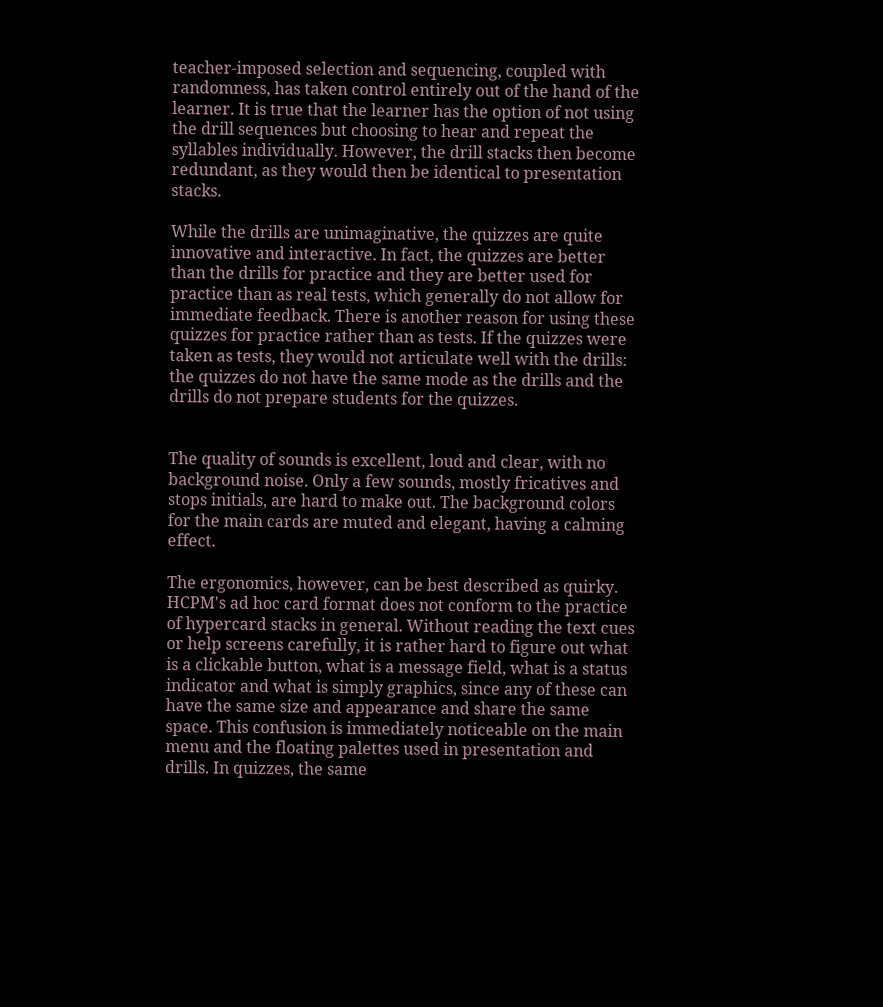teacher-imposed selection and sequencing, coupled with randomness, has taken control entirely out of the hand of the learner. It is true that the learner has the option of not using the drill sequences but choosing to hear and repeat the syllables individually. However, the drill stacks then become redundant, as they would then be identical to presentation stacks.

While the drills are unimaginative, the quizzes are quite innovative and interactive. In fact, the quizzes are better than the drills for practice and they are better used for practice than as real tests, which generally do not allow for immediate feedback. There is another reason for using these quizzes for practice rather than as tests. If the quizzes were taken as tests, they would not articulate well with the drills: the quizzes do not have the same mode as the drills and the drills do not prepare students for the quizzes.


The quality of sounds is excellent, loud and clear, with no background noise. Only a few sounds, mostly fricatives and stops initials, are hard to make out. The background colors for the main cards are muted and elegant, having a calming effect.

The ergonomics, however, can be best described as quirky. HCPM's ad hoc card format does not conform to the practice of hypercard stacks in general. Without reading the text cues or help screens carefully, it is rather hard to figure out what is a clickable button, what is a message field, what is a status indicator and what is simply graphics, since any of these can have the same size and appearance and share the same space. This confusion is immediately noticeable on the main menu and the floating palettes used in presentation and drills. In quizzes, the same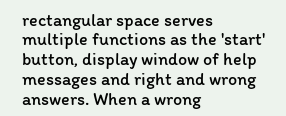rectangular space serves multiple functions as the 'start' button, display window of help messages and right and wrong answers. When a wrong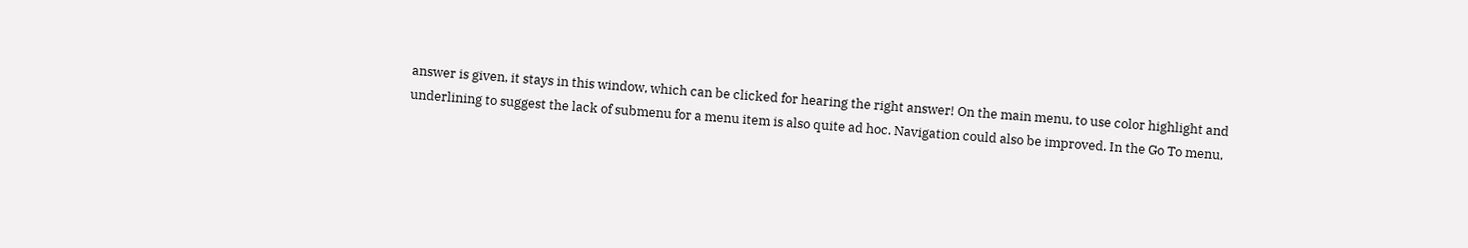answer is given, it stays in this window, which can be clicked for hearing the right answer! On the main menu, to use color highlight and underlining to suggest the lack of submenu for a menu item is also quite ad hoc. Navigation could also be improved. In the Go To menu,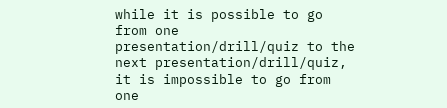while it is possible to go from one presentation/drill/quiz to the next presentation/drill/quiz, it is impossible to go from one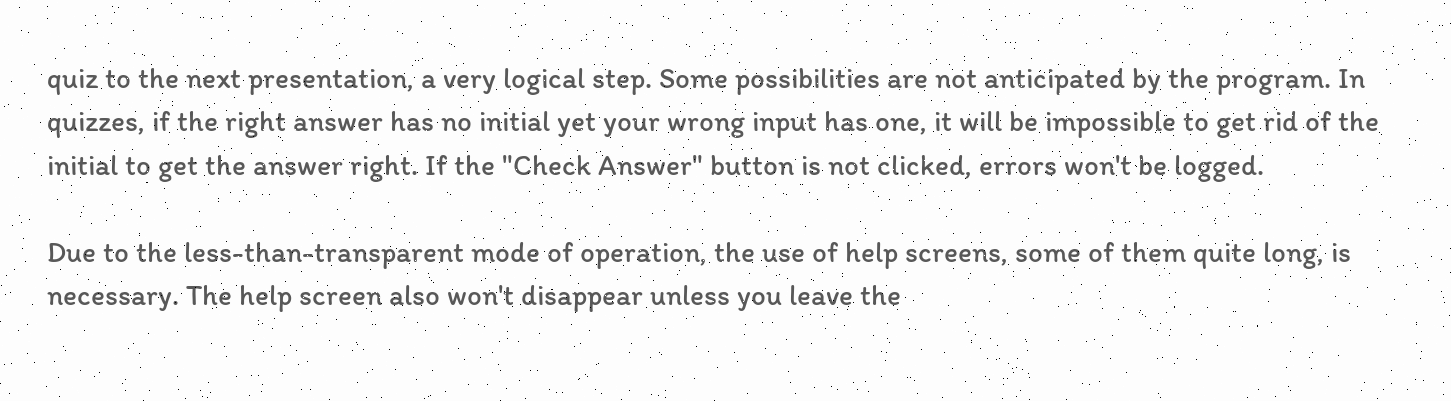quiz to the next presentation, a very logical step. Some possibilities are not anticipated by the program. In quizzes, if the right answer has no initial yet your wrong input has one, it will be impossible to get rid of the initial to get the answer right. If the "Check Answer" button is not clicked, errors won't be logged.

Due to the less-than-transparent mode of operation, the use of help screens, some of them quite long, is necessary. The help screen also won't disappear unless you leave the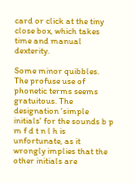card or click at the tiny close box, which takes time and manual dexterity.

Some minor quibbles. The profuse use of phonetic terms seems gratuitous. The designation 'simple initials' for the sounds b p m f d t n l h is unfortunate, as it wrongly implies that the other initials are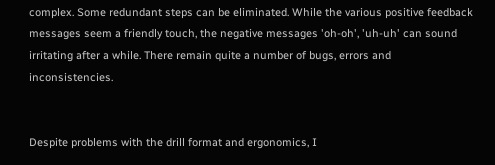complex. Some redundant steps can be eliminated. While the various positive feedback messages seem a friendly touch, the negative messages 'oh-oh', 'uh-uh' can sound irritating after a while. There remain quite a number of bugs, errors and inconsistencies.


Despite problems with the drill format and ergonomics, I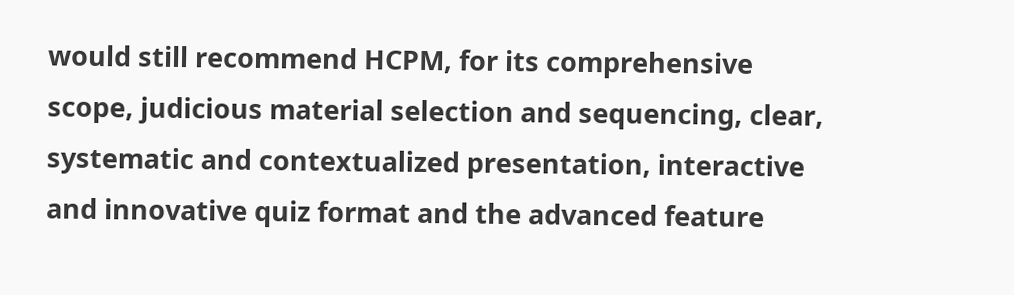would still recommend HCPM, for its comprehensive scope, judicious material selection and sequencing, clear, systematic and contextualized presentation, interactive and innovative quiz format and the advanced feature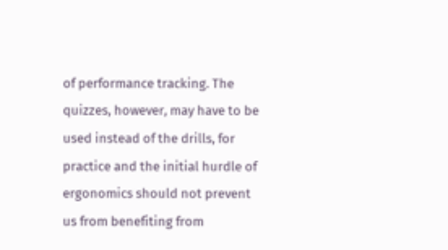of performance tracking. The quizzes, however, may have to be used instead of the drills, for practice and the initial hurdle of ergonomics should not prevent us from benefiting from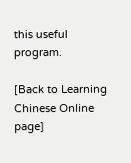this useful program.

[Back to Learning Chinese Online page]